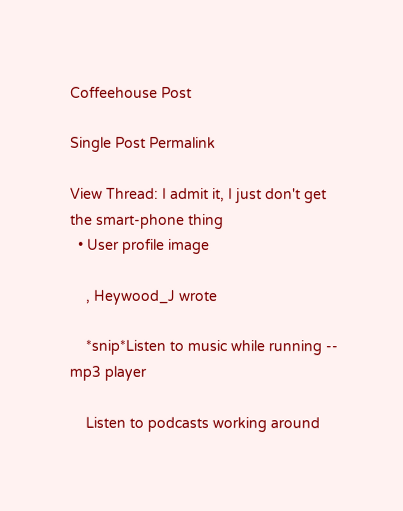Coffeehouse Post

Single Post Permalink

View Thread: I admit it, I just don't get the smart-phone thing
  • User profile image

    , Heywood_J wrote

    *snip*Listen to music while running -- mp3 player

    Listen to podcasts working around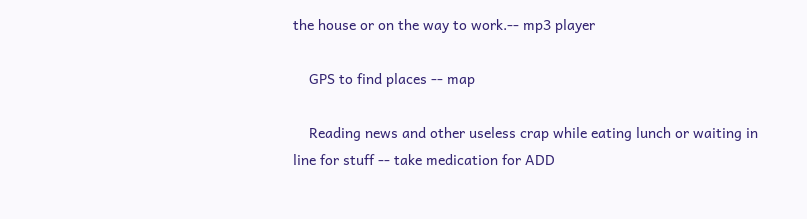the house or on the way to work.-- mp3 player

    GPS to find places -- map

    Reading news and other useless crap while eating lunch or waiting in line for stuff -- take medication for ADD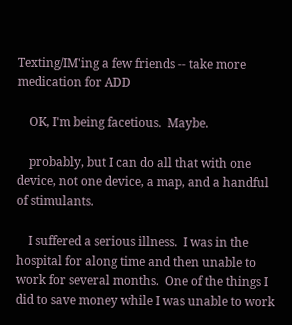Texting/IM'ing a few friends -- take more medication for ADD

    OK, I'm being facetious.  Maybe.

    probably, but I can do all that with one device, not one device, a map, and a handful of stimulants.

    I suffered a serious illness.  I was in the hospital for along time and then unable to work for several months.  One of the things I did to save money while I was unable to work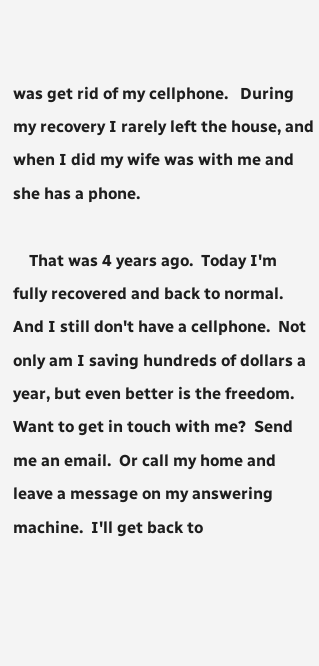was get rid of my cellphone.   During my recovery I rarely left the house, and when I did my wife was with me and she has a phone.

    That was 4 years ago.  Today I'm fully recovered and back to normal.  And I still don't have a cellphone.  Not only am I saving hundreds of dollars a year, but even better is the freedom.  Want to get in touch with me?  Send me an email.  Or call my home and leave a message on my answering machine.  I'll get back to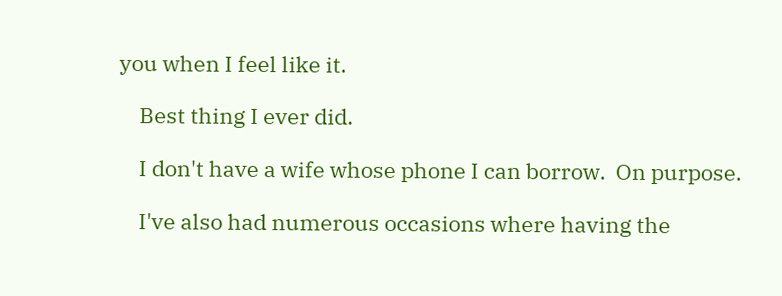you when I feel like it.

    Best thing I ever did.

    I don't have a wife whose phone I can borrow.  On purpose.

    I've also had numerous occasions where having the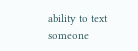ability to text someone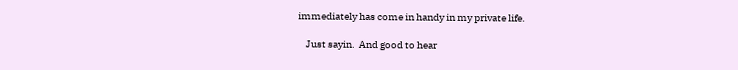immediately has come in handy in my private life.

    Just sayin.  And good to hear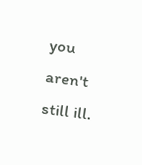you aren't still ill.